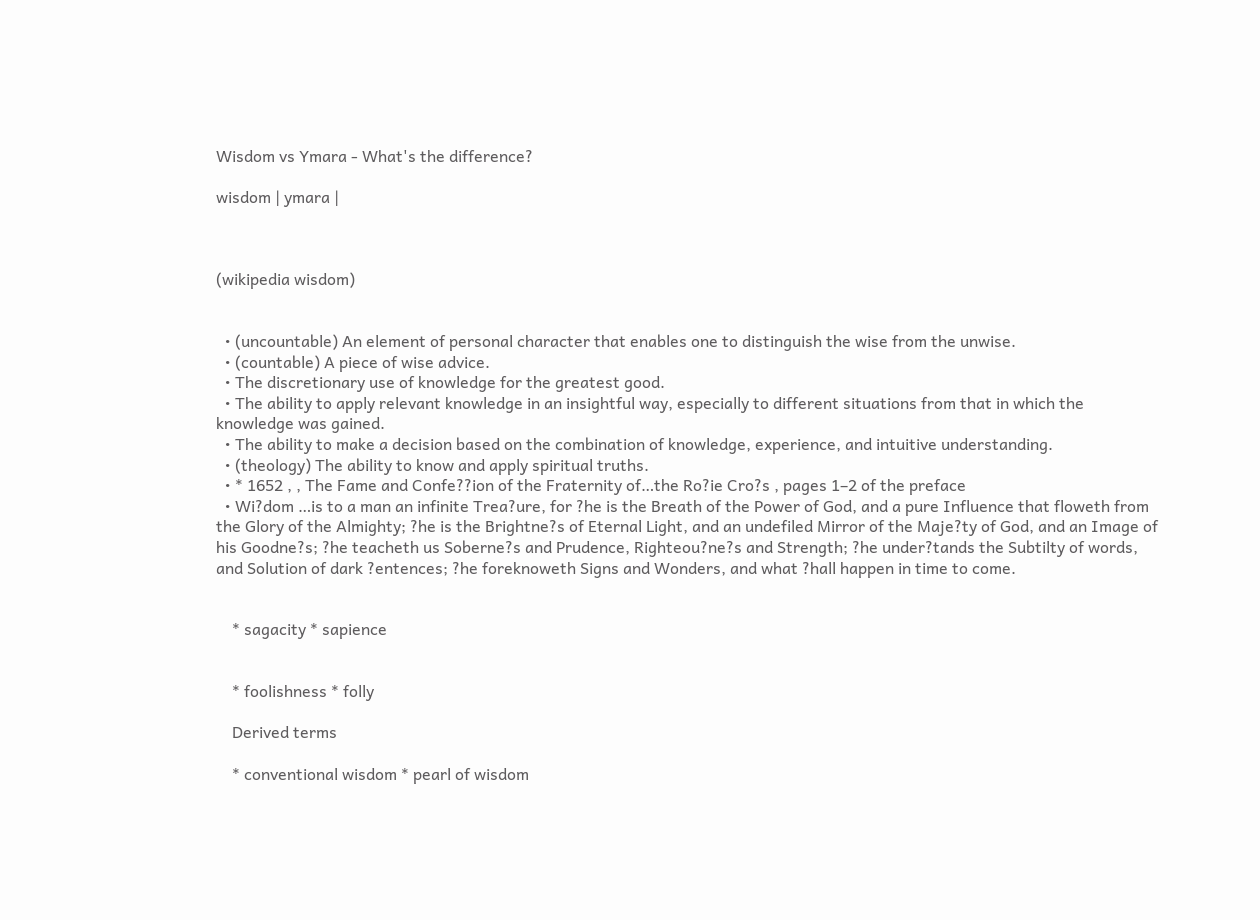Wisdom vs Ymara - What's the difference?

wisdom | ymara |



(wikipedia wisdom)


  • (uncountable) An element of personal character that enables one to distinguish the wise from the unwise.
  • (countable) A piece of wise advice.
  • The discretionary use of knowledge for the greatest good.
  • The ability to apply relevant knowledge in an insightful way, especially to different situations from that in which the knowledge was gained.
  • The ability to make a decision based on the combination of knowledge, experience, and intuitive understanding.
  • (theology) The ability to know and apply spiritual truths.
  • * 1652 , , The Fame and Confe??ion of the Fraternity of…the Ro?ie Cro?s , pages 1–2 of the preface
  • Wi?dom …is to a man an infinite Trea?ure, for ?he is the Breath of the Power of God, and a pure Influence that floweth from the Glory of the Almighty; ?he is the Brightne?s of Eternal Light, and an undefiled Mirror of the Maje?ty of God, and an Image of his Goodne?s; ?he teacheth us Soberne?s and Prudence, Righteou?ne?s and Strength; ?he under?tands the Subtilty of words, and Solution of dark ?entences; ?he foreknoweth Signs and Wonders, and what ?hall happen in time to come.


    * sagacity * sapience


    * foolishness * folly

    Derived terms

    * conventional wisdom * pearl of wisdom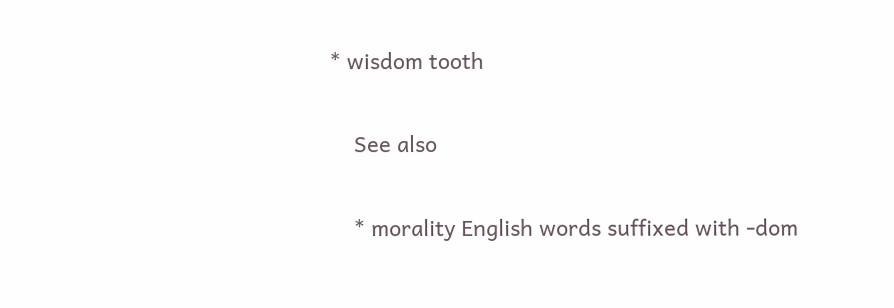* wisdom tooth

    See also

    * morality English words suffixed with -dom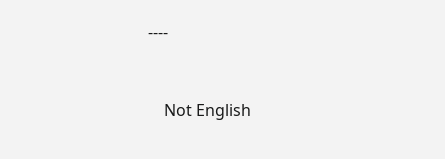----


    Not English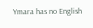Ymara has no English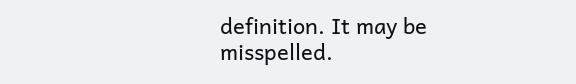definition. It may be misspelled.